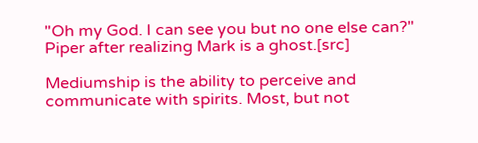"Oh my God. I can see you but no one else can?"
Piper after realizing Mark is a ghost.[src]

Mediumship is the ability to perceive and communicate with spirits. Most, but not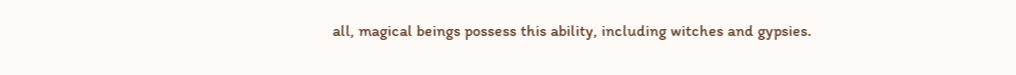all, magical beings possess this ability, including witches and gypsies.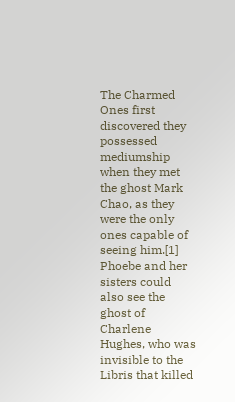The Charmed Ones first discovered they possessed mediumship when they met the ghost Mark Chao, as they were the only ones capable of seeing him.[1] Phoebe and her sisters could also see the ghost of Charlene Hughes, who was invisible to the Libris that killed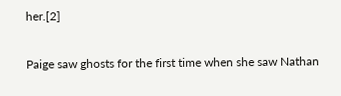her.[2]

Paige saw ghosts for the first time when she saw Nathan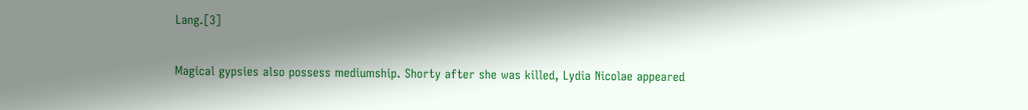Lang.[3]

Magical gypsies also possess mediumship. Shorty after she was killed, Lydia Nicolae appeared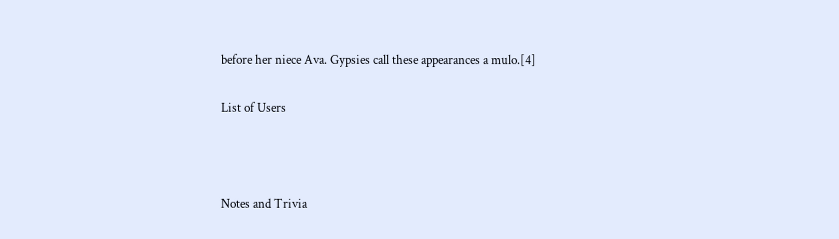before her niece Ava. Gypsies call these appearances a mulo.[4]

List of Users



Notes and Trivia